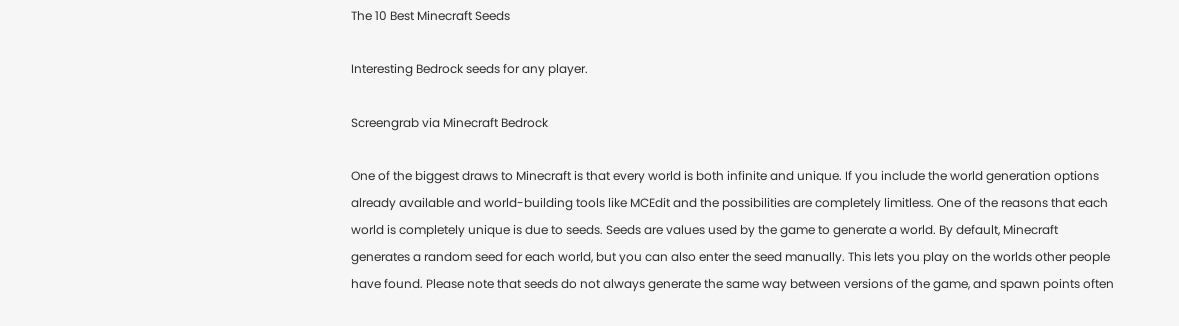The 10 Best Minecraft Seeds

Interesting Bedrock seeds for any player.

Screengrab via Minecraft Bedrock

One of the biggest draws to Minecraft is that every world is both infinite and unique. If you include the world generation options already available and world-building tools like MCEdit and the possibilities are completely limitless. One of the reasons that each world is completely unique is due to seeds. Seeds are values used by the game to generate a world. By default, Minecraft generates a random seed for each world, but you can also enter the seed manually. This lets you play on the worlds other people have found. Please note that seeds do not always generate the same way between versions of the game, and spawn points often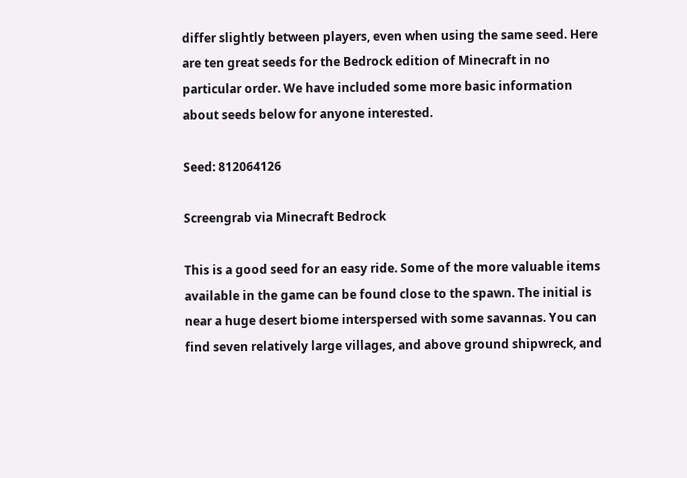differ slightly between players, even when using the same seed. Here are ten great seeds for the Bedrock edition of Minecraft in no particular order. We have included some more basic information about seeds below for anyone interested.

Seed: 812064126

Screengrab via Minecraft Bedrock

This is a good seed for an easy ride. Some of the more valuable items available in the game can be found close to the spawn. The initial is near a huge desert biome interspersed with some savannas. You can find seven relatively large villages, and above ground shipwreck, and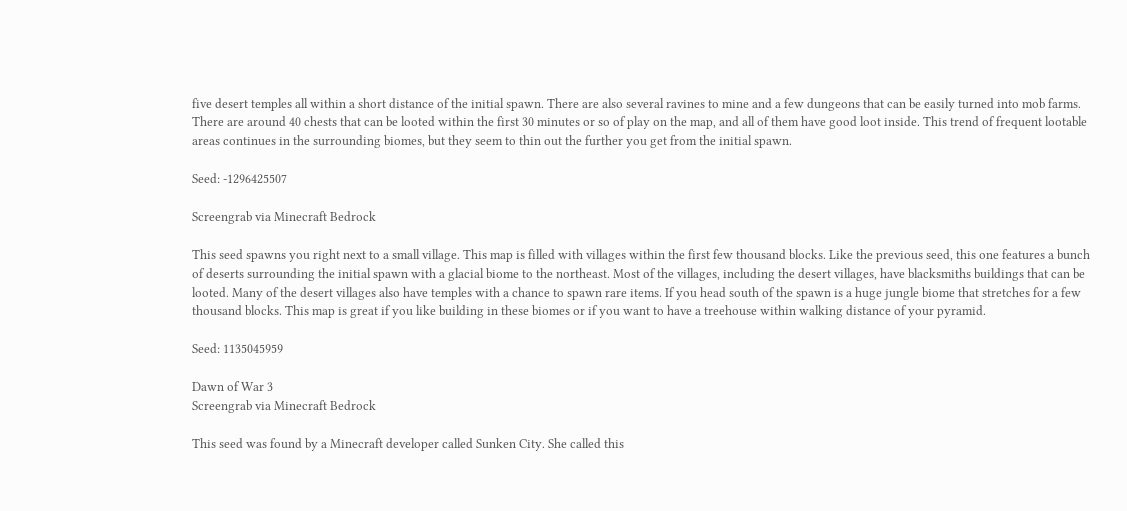five desert temples all within a short distance of the initial spawn. There are also several ravines to mine and a few dungeons that can be easily turned into mob farms. There are around 40 chests that can be looted within the first 30 minutes or so of play on the map, and all of them have good loot inside. This trend of frequent lootable areas continues in the surrounding biomes, but they seem to thin out the further you get from the initial spawn.

Seed: -1296425507

Screengrab via Minecraft Bedrock

This seed spawns you right next to a small village. This map is filled with villages within the first few thousand blocks. Like the previous seed, this one features a bunch of deserts surrounding the initial spawn with a glacial biome to the northeast. Most of the villages, including the desert villages, have blacksmiths buildings that can be looted. Many of the desert villages also have temples with a chance to spawn rare items. If you head south of the spawn is a huge jungle biome that stretches for a few thousand blocks. This map is great if you like building in these biomes or if you want to have a treehouse within walking distance of your pyramid.

Seed: 1135045959

Dawn of War 3
Screengrab via Minecraft Bedrock

This seed was found by a Minecraft developer called Sunken City. She called this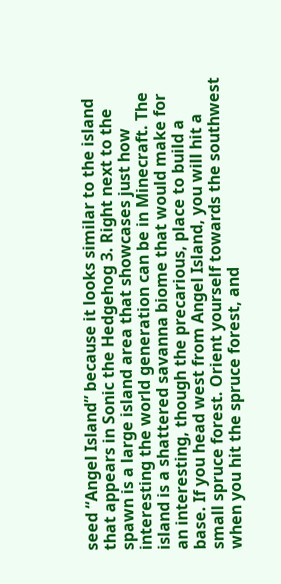seed “Angel Island” because it looks similar to the island that appears in Sonic the Hedgehog 3. Right next to the spawn is a large island area that showcases just how interesting the world generation can be in Minecraft. The island is a shattered savanna biome that would make for an interesting, though the precarious, place to build a base. If you head west from Angel Island, you will hit a small spruce forest. Orient yourself towards the southwest when you hit the spruce forest, and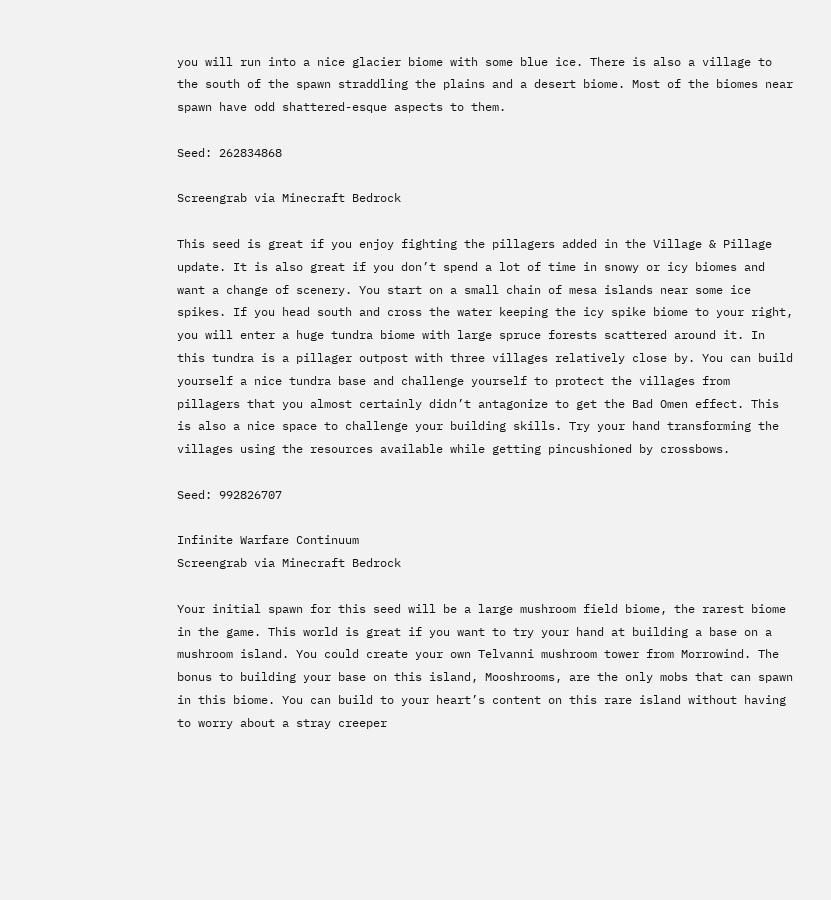you will run into a nice glacier biome with some blue ice. There is also a village to the south of the spawn straddling the plains and a desert biome. Most of the biomes near spawn have odd shattered-esque aspects to them.

Seed: 262834868

Screengrab via Minecraft Bedrock

This seed is great if you enjoy fighting the pillagers added in the Village & Pillage update. It is also great if you don’t spend a lot of time in snowy or icy biomes and want a change of scenery. You start on a small chain of mesa islands near some ice spikes. If you head south and cross the water keeping the icy spike biome to your right, you will enter a huge tundra biome with large spruce forests scattered around it. In this tundra is a pillager outpost with three villages relatively close by. You can build yourself a nice tundra base and challenge yourself to protect the villages from pillagers that you almost certainly didn’t antagonize to get the Bad Omen effect. This is also a nice space to challenge your building skills. Try your hand transforming the villages using the resources available while getting pincushioned by crossbows.

Seed: 992826707

Infinite Warfare Continuum
Screengrab via Minecraft Bedrock

Your initial spawn for this seed will be a large mushroom field biome, the rarest biome in the game. This world is great if you want to try your hand at building a base on a mushroom island. You could create your own Telvanni mushroom tower from Morrowind. The bonus to building your base on this island, Mooshrooms, are the only mobs that can spawn in this biome. You can build to your heart’s content on this rare island without having to worry about a stray creeper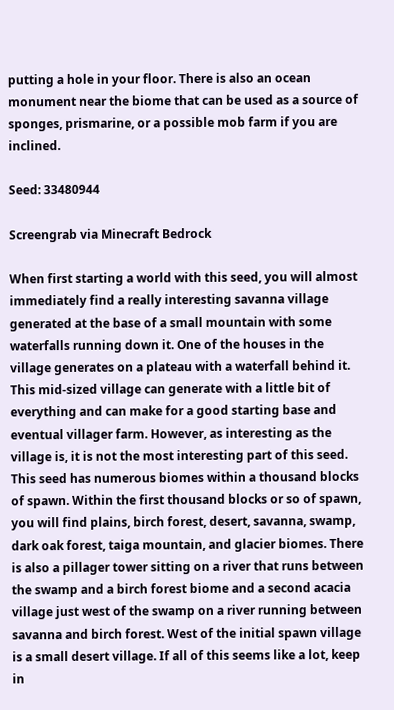putting a hole in your floor. There is also an ocean monument near the biome that can be used as a source of sponges, prismarine, or a possible mob farm if you are inclined.

Seed: 33480944

Screengrab via Minecraft Bedrock

When first starting a world with this seed, you will almost immediately find a really interesting savanna village generated at the base of a small mountain with some waterfalls running down it. One of the houses in the village generates on a plateau with a waterfall behind it. This mid-sized village can generate with a little bit of everything and can make for a good starting base and eventual villager farm. However, as interesting as the village is, it is not the most interesting part of this seed. This seed has numerous biomes within a thousand blocks of spawn. Within the first thousand blocks or so of spawn, you will find plains, birch forest, desert, savanna, swamp, dark oak forest, taiga mountain, and glacier biomes. There is also a pillager tower sitting on a river that runs between the swamp and a birch forest biome and a second acacia village just west of the swamp on a river running between savanna and birch forest. West of the initial spawn village is a small desert village. If all of this seems like a lot, keep in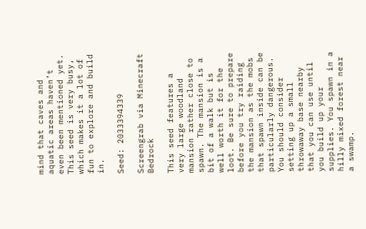mind that caves and aquatic areas haven’t even been mentioned yet. This seed is very busy, which makes it a lot of fun to explore and build in.

Seed: 2033394339

Screengrab via Minecraft Bedrock

This seed features a very large woodland mansion rather close to spawn. The mansion is a bit of a walk but is well worth it for the loot. Be sure to prepare before you try raiding the mansion as the mobs that spawn inside can be particularly dangerous. You should consider setting up a small throwaway base nearby that you can use until you build up your supplies. You spawn in a hilly mixed forest near a swamp.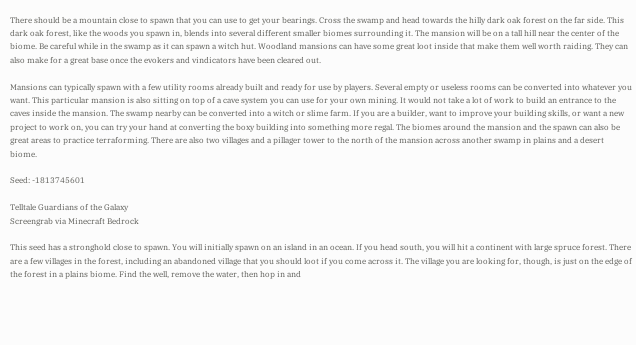There should be a mountain close to spawn that you can use to get your bearings. Cross the swamp and head towards the hilly dark oak forest on the far side. This dark oak forest, like the woods you spawn in, blends into several different smaller biomes surrounding it. The mansion will be on a tall hill near the center of the biome. Be careful while in the swamp as it can spawn a witch hut. Woodland mansions can have some great loot inside that make them well worth raiding. They can also make for a great base once the evokers and vindicators have been cleared out.

Mansions can typically spawn with a few utility rooms already built and ready for use by players. Several empty or useless rooms can be converted into whatever you want. This particular mansion is also sitting on top of a cave system you can use for your own mining. It would not take a lot of work to build an entrance to the caves inside the mansion. The swamp nearby can be converted into a witch or slime farm. If you are a builder, want to improve your building skills, or want a new project to work on, you can try your hand at converting the boxy building into something more regal. The biomes around the mansion and the spawn can also be great areas to practice terraforming. There are also two villages and a pillager tower to the north of the mansion across another swamp in plains and a desert biome.

Seed: -1813745601

Telltale Guardians of the Galaxy
Screengrab via Minecraft Bedrock

This seed has a stronghold close to spawn. You will initially spawn on an island in an ocean. If you head south, you will hit a continent with large spruce forest. There are a few villages in the forest, including an abandoned village that you should loot if you come across it. The village you are looking for, though, is just on the edge of the forest in a plains biome. Find the well, remove the water, then hop in and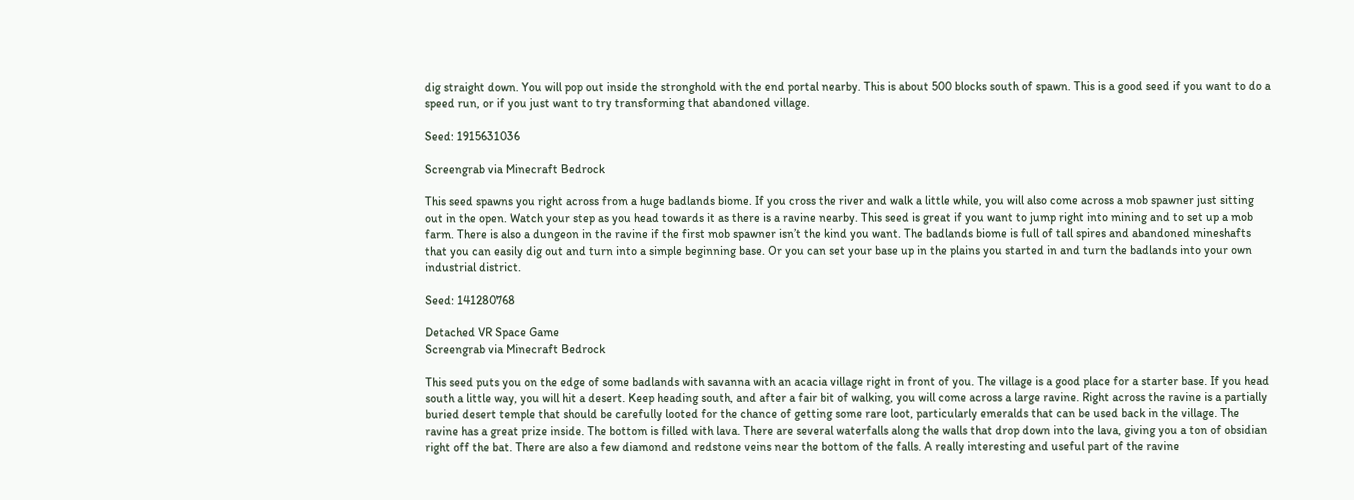dig straight down. You will pop out inside the stronghold with the end portal nearby. This is about 500 blocks south of spawn. This is a good seed if you want to do a speed run, or if you just want to try transforming that abandoned village.

Seed: 1915631036

Screengrab via Minecraft Bedrock

This seed spawns you right across from a huge badlands biome. If you cross the river and walk a little while, you will also come across a mob spawner just sitting out in the open. Watch your step as you head towards it as there is a ravine nearby. This seed is great if you want to jump right into mining and to set up a mob farm. There is also a dungeon in the ravine if the first mob spawner isn’t the kind you want. The badlands biome is full of tall spires and abandoned mineshafts that you can easily dig out and turn into a simple beginning base. Or you can set your base up in the plains you started in and turn the badlands into your own industrial district.

Seed: 141280768

Detached VR Space Game
Screengrab via Minecraft Bedrock

This seed puts you on the edge of some badlands with savanna with an acacia village right in front of you. The village is a good place for a starter base. If you head south a little way, you will hit a desert. Keep heading south, and after a fair bit of walking, you will come across a large ravine. Right across the ravine is a partially buried desert temple that should be carefully looted for the chance of getting some rare loot, particularly emeralds that can be used back in the village. The ravine has a great prize inside. The bottom is filled with lava. There are several waterfalls along the walls that drop down into the lava, giving you a ton of obsidian right off the bat. There are also a few diamond and redstone veins near the bottom of the falls. A really interesting and useful part of the ravine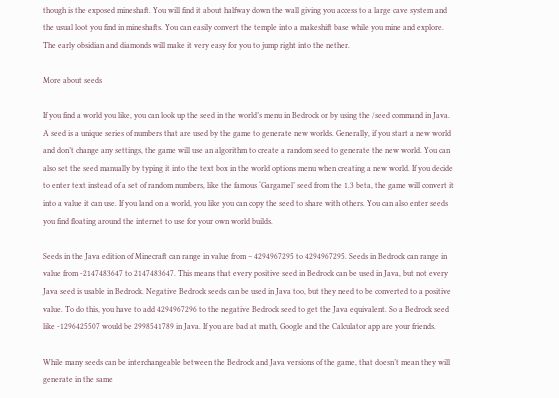though is the exposed mineshaft. You will find it about halfway down the wall giving you access to a large cave system and the usual loot you find in mineshafts. You can easily convert the temple into a makeshift base while you mine and explore. The early obsidian and diamonds will make it very easy for you to jump right into the nether.

More about seeds

If you find a world you like, you can look up the seed in the world’s menu in Bedrock or by using the /seed command in Java. A seed is a unique series of numbers that are used by the game to generate new worlds. Generally, if you start a new world and don’t change any settings, the game will use an algorithm to create a random seed to generate the new world. You can also set the seed manually by typing it into the text box in the world options menu when creating a new world. If you decide to enter text instead of a set of random numbers, like the famous ‘Gargamel’ seed from the 1.3 beta, the game will convert it into a value it can use. If you land on a world, you like you can copy the seed to share with others. You can also enter seeds you find floating around the internet to use for your own world builds.

Seeds in the Java edition of Minecraft can range in value from – 4294967295 to 4294967295. Seeds in Bedrock can range in value from -2147483647 to 2147483647. This means that every positive seed in Bedrock can be used in Java, but not every Java seed is usable in Bedrock. Negative Bedrock seeds can be used in Java too, but they need to be converted to a positive value. To do this, you have to add 4294967296 to the negative Bedrock seed to get the Java equivalent. So a Bedrock seed like -1296425507 would be 2998541789 in Java. If you are bad at math, Google and the Calculator app are your friends.

While many seeds can be interchangeable between the Bedrock and Java versions of the game, that doesn’t mean they will generate in the same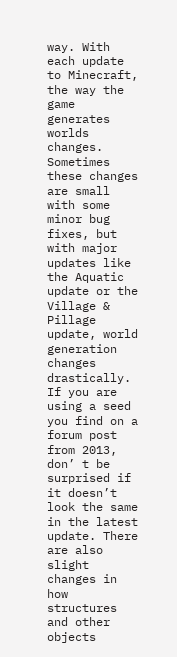way. With each update to Minecraft, the way the game generates worlds changes. Sometimes these changes are small with some minor bug fixes, but with major updates like the Aquatic update or the Village & Pillage update, world generation changes drastically. If you are using a seed you find on a forum post from 2013, don’ t be surprised if it doesn’t look the same in the latest update. There are also slight changes in how structures and other objects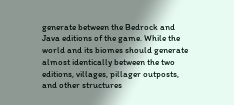generate between the Bedrock and Java editions of the game. While the world and its biomes should generate almost identically between the two editions, villages, pillager outposts, and other structures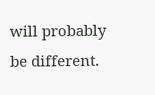will probably be different.